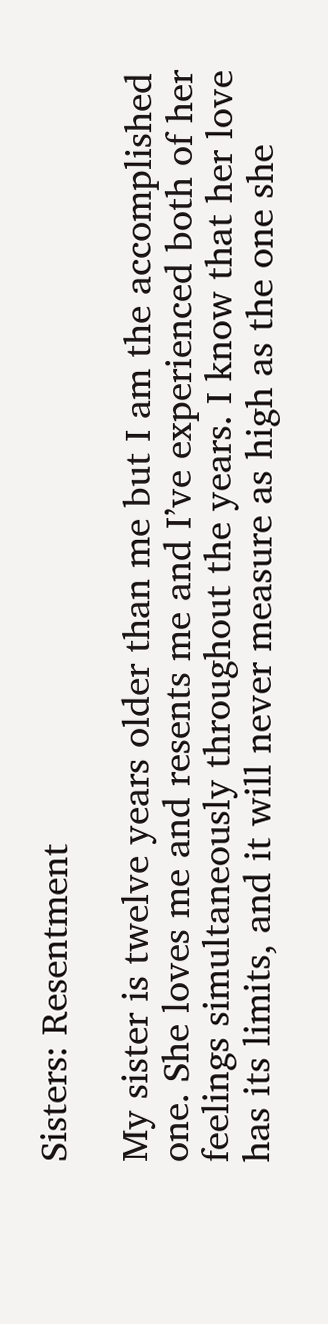Sisters: Resentment

My sister is twelve years older than me but I am the accomplished one. She loves me and resents me and I’ve experienced both of her feelings simultaneously throughout the years. I know that her love has its limits, and it will never measure as high as the one she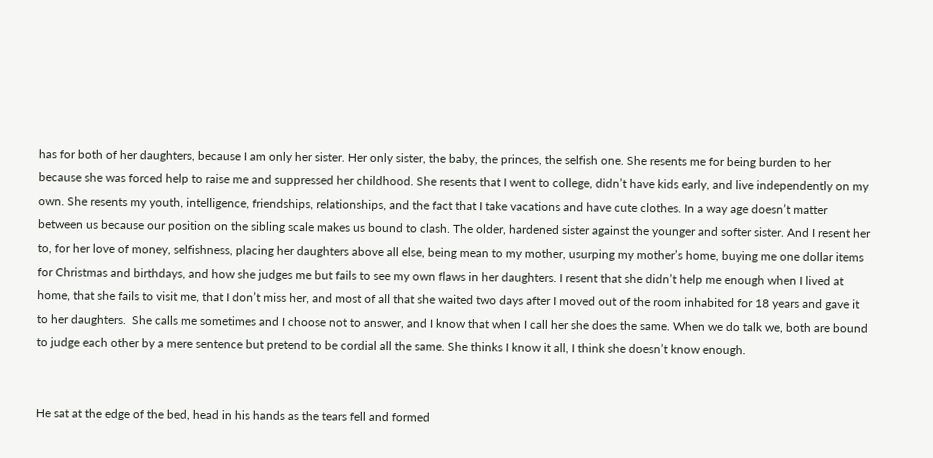has for both of her daughters, because I am only her sister. Her only sister, the baby, the princes, the selfish one. She resents me for being burden to her because she was forced help to raise me and suppressed her childhood. She resents that I went to college, didn’t have kids early, and live independently on my own. She resents my youth, intelligence, friendships, relationships, and the fact that I take vacations and have cute clothes. In a way age doesn’t matter between us because our position on the sibling scale makes us bound to clash. The older, hardened sister against the younger and softer sister. And I resent her to, for her love of money, selfishness, placing her daughters above all else, being mean to my mother, usurping my mother’s home, buying me one dollar items for Christmas and birthdays, and how she judges me but fails to see my own flaws in her daughters. I resent that she didn’t help me enough when I lived at home, that she fails to visit me, that I don’t miss her, and most of all that she waited two days after I moved out of the room inhabited for 18 years and gave it to her daughters.  She calls me sometimes and I choose not to answer, and I know that when I call her she does the same. When we do talk we, both are bound to judge each other by a mere sentence but pretend to be cordial all the same. She thinks I know it all, I think she doesn’t know enough.


He sat at the edge of the bed, head in his hands as the tears fell and formed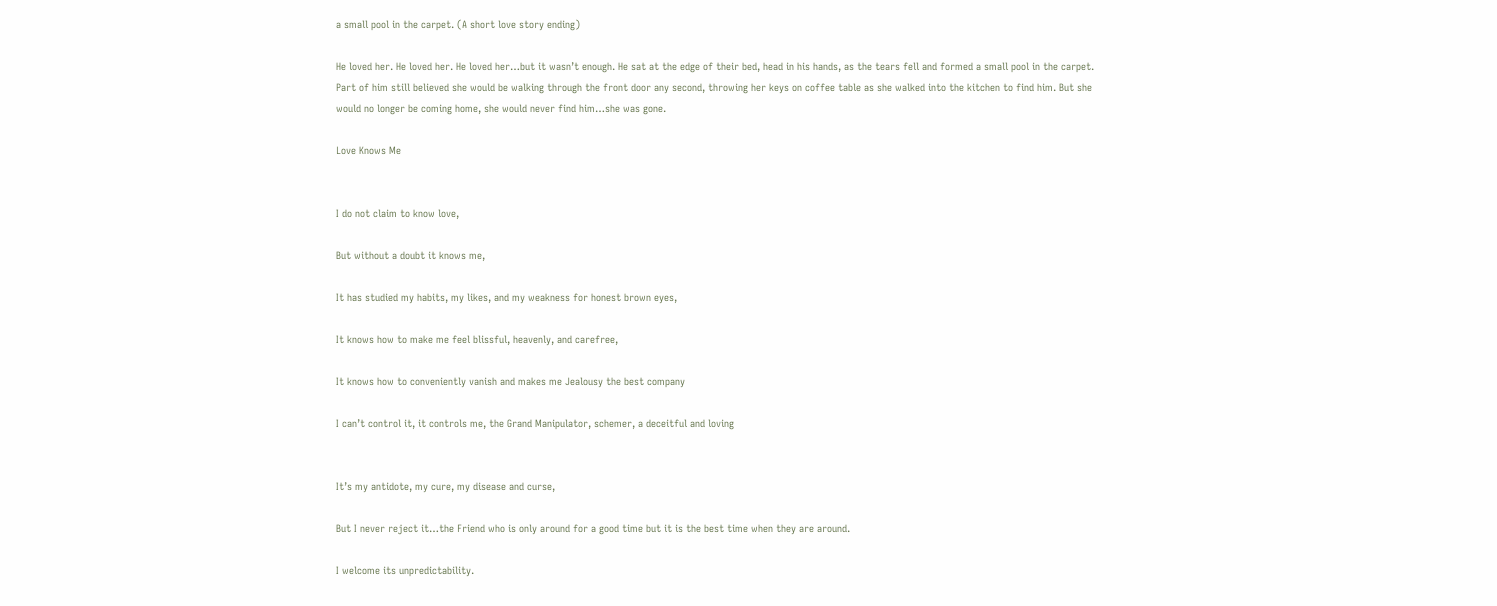a small pool in the carpet. (A short love story ending)

He loved her. He loved her. He loved her…but it wasn’t enough. He sat at the edge of their bed, head in his hands, as the tears fell and formed a small pool in the carpet. Part of him still believed she would be walking through the front door any second, throwing her keys on coffee table as she walked into the kitchen to find him. But she would no longer be coming home, she would never find him…she was gone.

Love Knows Me


I do not claim to know love,

But without a doubt it knows me,

It has studied my habits, my likes, and my weakness for honest brown eyes,

It knows how to make me feel blissful, heavenly, and carefree,

It knows how to conveniently vanish and makes me Jealousy the best company

I can’t control it, it controls me, the Grand Manipulator, schemer, a deceitful and loving


It’s my antidote, my cure, my disease and curse,

But I never reject it…the Friend who is only around for a good time but it is the best time when they are around.

I welcome its unpredictability.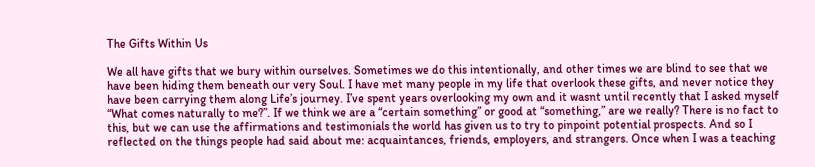The Gifts Within Us

We all have gifts that we bury within ourselves. Sometimes we do this intentionally, and other times we are blind to see that we have been hiding them beneath our very Soul. I have met many people in my life that overlook these gifts, and never notice they have been carrying them along Life’s journey. I’ve spent years overlooking my own and it wasnt until recently that I asked myself “What comes naturally to me?”. If we think we are a “certain something” or good at “something,” are we really? There is no fact to this, but we can use the affirmations and testimonials the world has given us to try to pinpoint potential prospects. And so I reflected on the things people had said about me: acquaintances, friends, employers, and strangers. Once when I was a teaching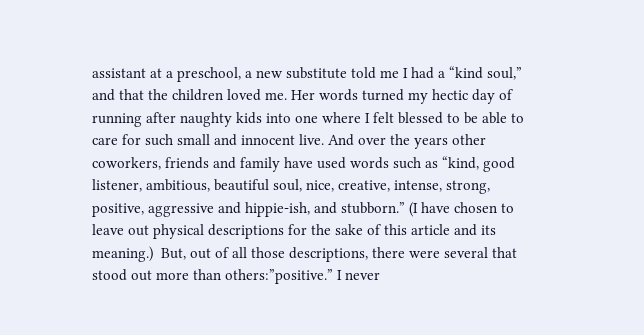assistant at a preschool, a new substitute told me I had a “kind soul,” and that the children loved me. Her words turned my hectic day of running after naughty kids into one where I felt blessed to be able to care for such small and innocent live. And over the years other coworkers, friends and family have used words such as “kind, good listener, ambitious, beautiful soul, nice, creative, intense, strong, positive, aggressive and hippie-ish, and stubborn.” (I have chosen to leave out physical descriptions for the sake of this article and its meaning.)  But, out of all those descriptions, there were several that stood out more than others:”positive.” I never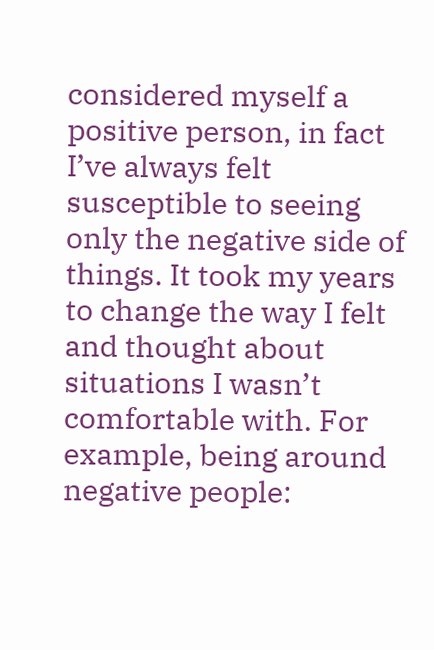considered myself a positive person, in fact I’ve always felt susceptible to seeing only the negative side of things. It took my years to change the way I felt and thought about situations I wasn’t comfortable with. For example, being around negative people: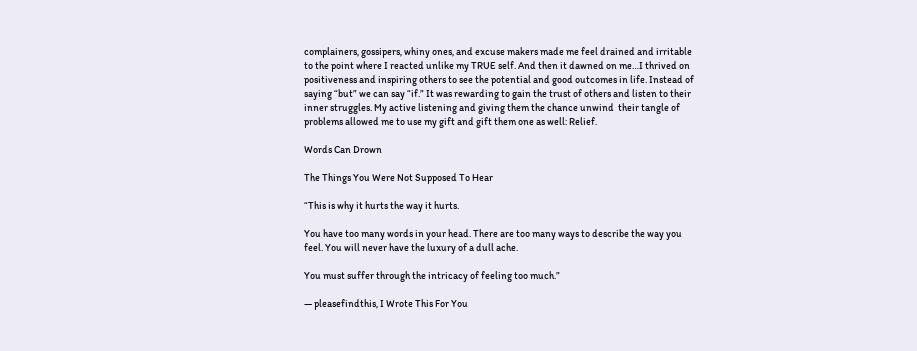complainers, gossipers, whiny ones, and excuse makers made me feel drained and irritable to the point where I reacted unlike my TRUE self. And then it dawned on me…I thrived on positiveness and inspiring others to see the potential and good outcomes in life. Instead of saying “but” we can say “if.” It was rewarding to gain the trust of others and listen to their inner struggles. My active listening and giving them the chance unwind  their tangle of problems allowed me to use my gift and gift them one as well: Relief.

Words Can Drown

The Things You Were Not Supposed To Hear

“This is why it hurts the way it hurts.

You have too many words in your head. There are too many ways to describe the way you feel. You will never have the luxury of a dull ache.

You must suffer through the intricacy of feeling too much.”

― pleasefindthis, I Wrote This For You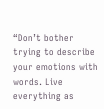“Don’t bother trying to describe your emotions with words. Live everything as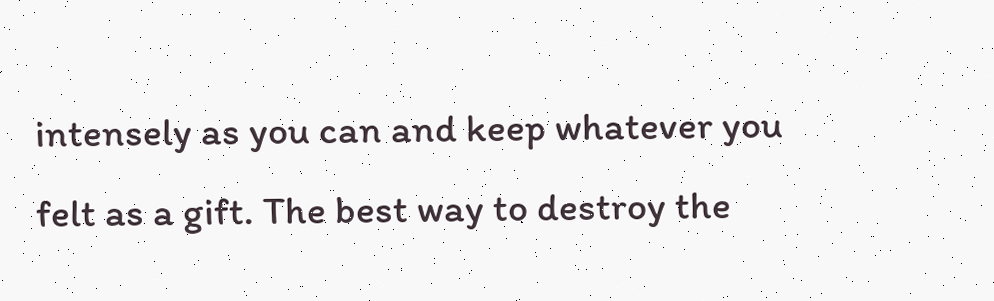intensely as you can and keep whatever you felt as a gift. The best way to destroy the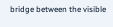bridge between the visible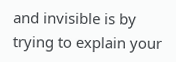and invisible is by trying to explain your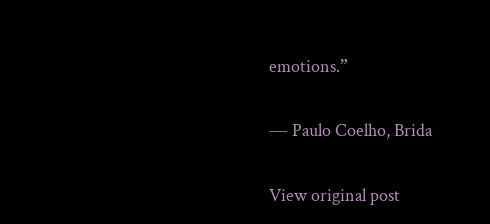emotions.”

― Paulo Coelho, Brida

View original post